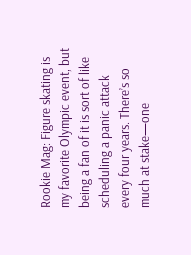Rookie Mag: Figure skating is my favorite Olympic event, but being a fan of it is sort of like scheduling a panic attack every four years. There’s so much at stake—one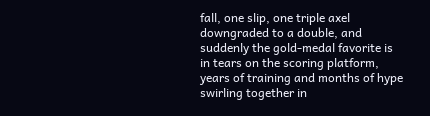fall, one slip, one triple axel downgraded to a double, and suddenly the gold-medal favorite is in tears on the scoring platform, years of training and months of hype swirling together in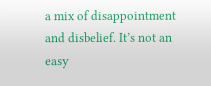a mix of disappointment and disbelief. It’s not an easy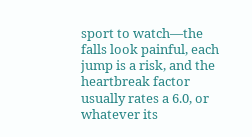sport to watch—the falls look painful, each jump is a risk, and the heartbreak factor usually rates a 6.0, or whatever its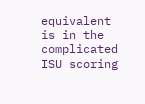equivalent is in the complicated ISU scoring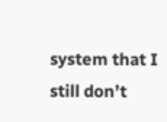system that I still don’t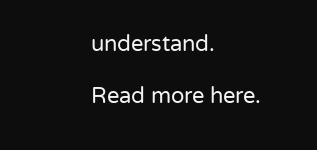understand.

Read more here.